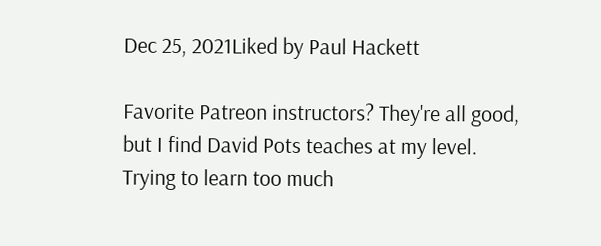Dec 25, 2021Liked by Paul Hackett

Favorite Patreon instructors? They're all good, but I find David Pots teaches at my level. Trying to learn too much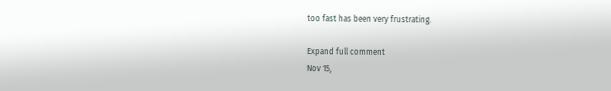too fast has been very frustrating.

Expand full comment
Nov 15,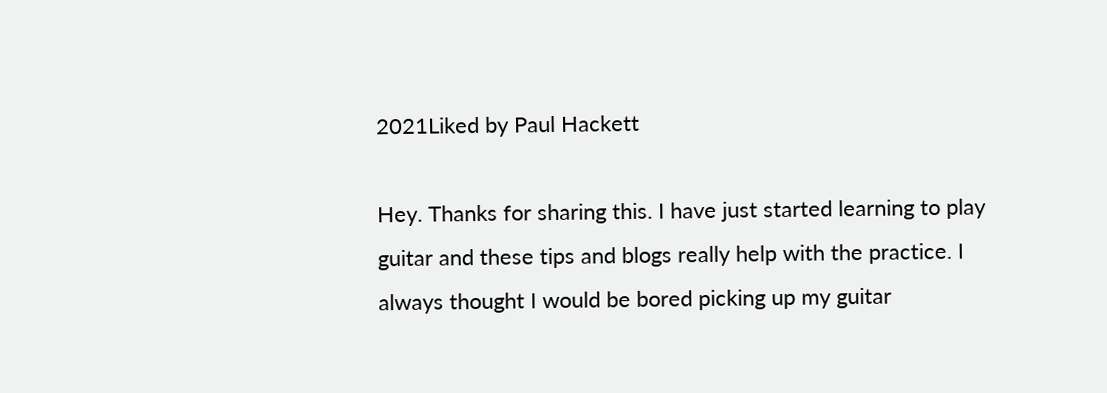2021Liked by Paul Hackett

Hey. Thanks for sharing this. I have just started learning to play guitar and these tips and blogs really help with the practice. I always thought I would be bored picking up my guitar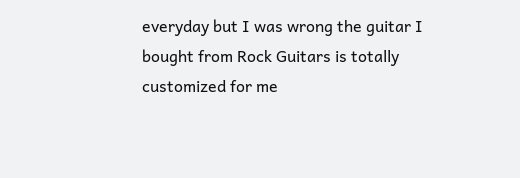everyday but I was wrong the guitar I bought from Rock Guitars is totally customized for me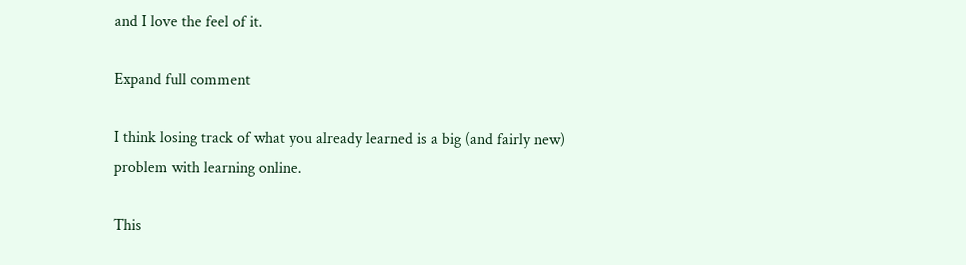and I love the feel of it.

Expand full comment

I think losing track of what you already learned is a big (and fairly new) problem with learning online.

This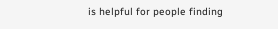is helpful for people finding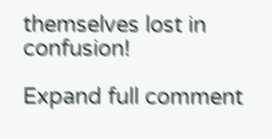themselves lost in confusion!

Expand full comment